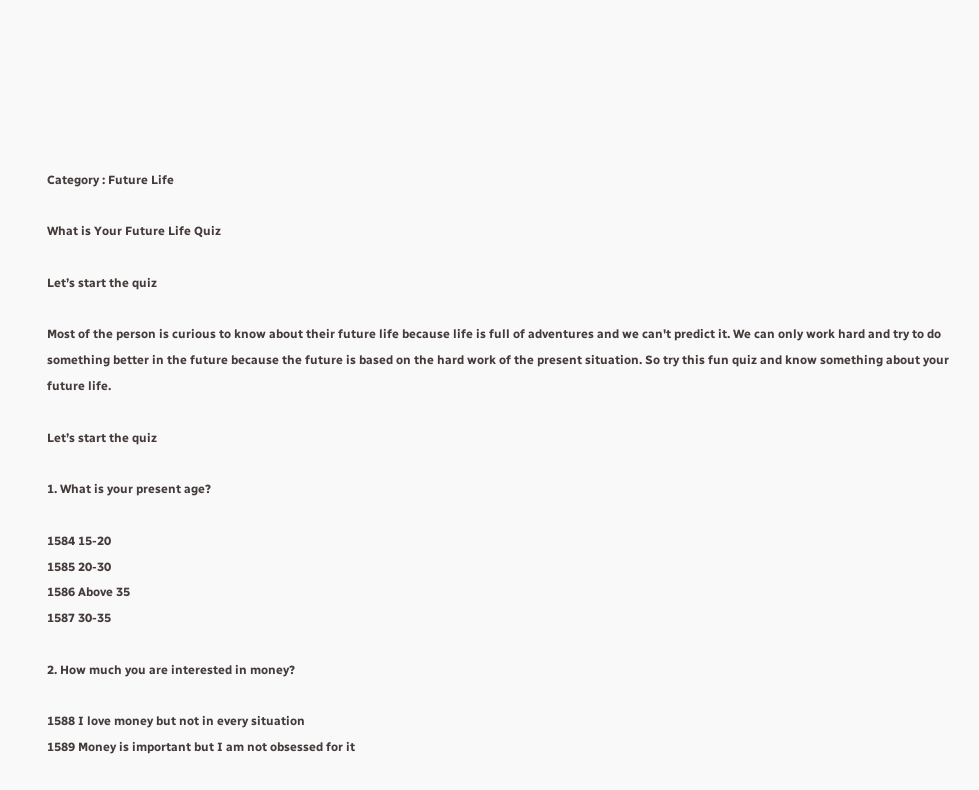Category : Future Life

What is Your Future Life Quiz

Let’s start the quiz

Most of the person is curious to know about their future life because life is full of adventures and we can't predict it. We can only work hard and try to do something better in the future because the future is based on the hard work of the present situation. So try this fun quiz and know something about your future life.

Let’s start the quiz

1. What is your present age?

1584 15-20
1585 20-30
1586 Above 35
1587 30-35

2. How much you are interested in money?

1588 I love money but not in every situation
1589 Money is important but I am not obsessed for it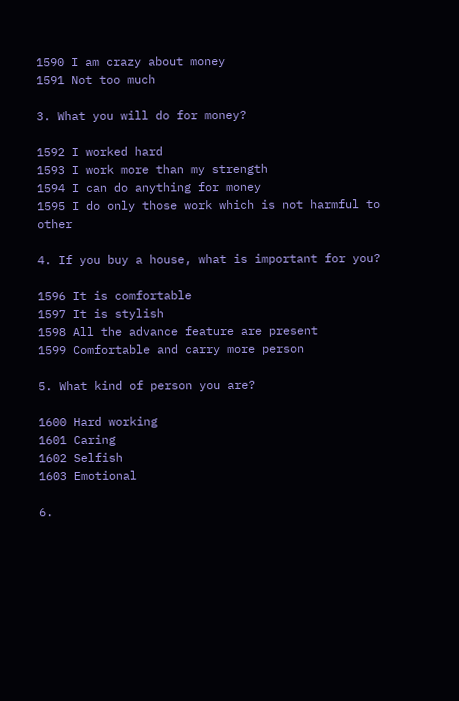1590 I am crazy about money
1591 Not too much

3. What you will do for money?

1592 I worked hard
1593 I work more than my strength
1594 I can do anything for money
1595 I do only those work which is not harmful to other

4. If you buy a house, what is important for you?

1596 It is comfortable
1597 It is stylish
1598 All the advance feature are present
1599 Comfortable and carry more person

5. What kind of person you are?

1600 Hard working
1601 Caring
1602 Selfish
1603 Emotional

6.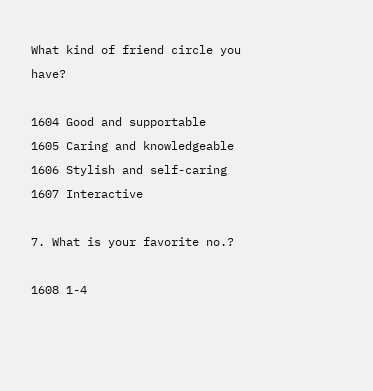What kind of friend circle you have?

1604 Good and supportable
1605 Caring and knowledgeable
1606 Stylish and self-caring
1607 Interactive

7. What is your favorite no.?

1608 1-4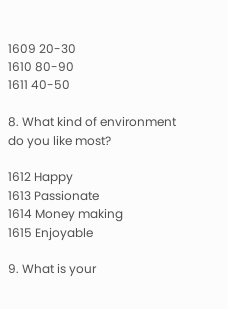1609 20-30
1610 80-90
1611 40-50

8. What kind of environment do you like most?

1612 Happy
1613 Passionate
1614 Money making
1615 Enjoyable

9. What is your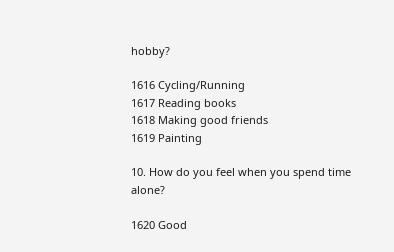hobby?

1616 Cycling/Running
1617 Reading books
1618 Making good friends
1619 Painting

10. How do you feel when you spend time alone?

1620 Good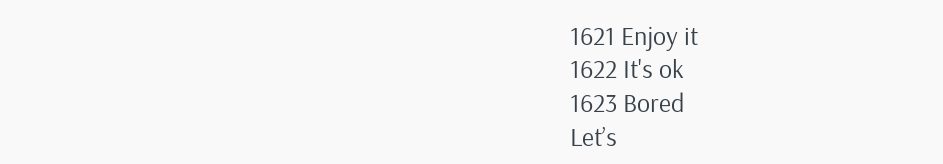1621 Enjoy it
1622 It's ok
1623 Bored
Let’s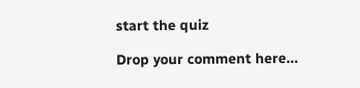start the quiz

Drop your comment here...